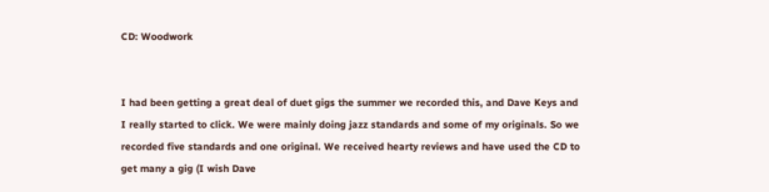CD: Woodwork


I had been getting a great deal of duet gigs the summer we recorded this, and Dave Keys and I really started to click. We were mainly doing jazz standards and some of my originals. So we recorded five standards and one original. We received hearty reviews and have used the CD to get many a gig (I wish Dave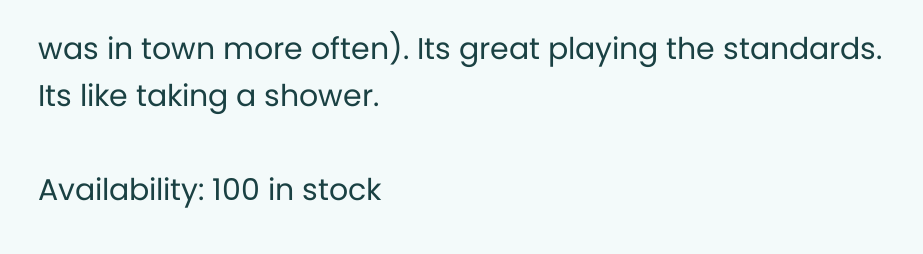was in town more often). Its great playing the standards. Its like taking a shower.

Availability: 100 in stock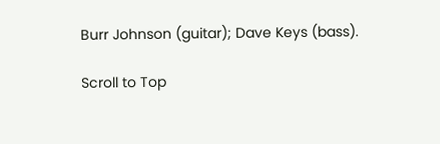Burr Johnson (guitar); Dave Keys (bass).

Scroll to Top